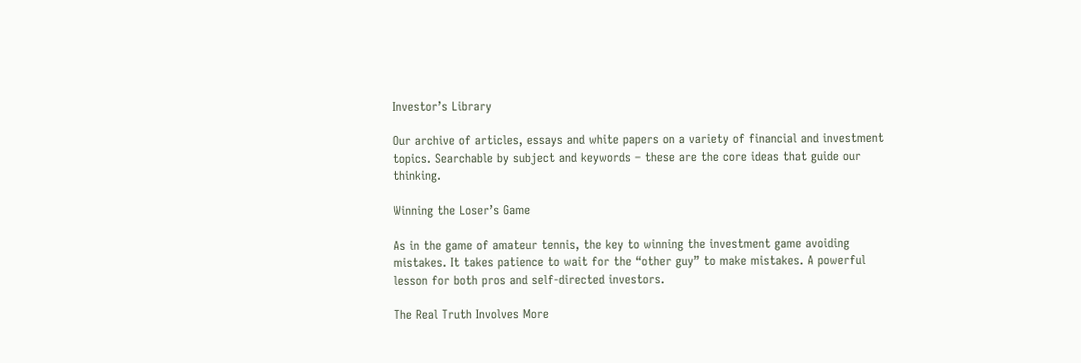Investor’s Library

Our archive of articles, essays and white papers on a variety of financial and investment topics. Searchable by subject and keywords – these are the core ideas that guide our thinking.

Winning the Loser’s Game

As in the game of amateur tennis, the key to winning the investment game avoiding mistakes. It takes patience to wait for the “other guy” to make mistakes. A powerful lesson for both pros and self-directed investors.

The Real Truth Involves More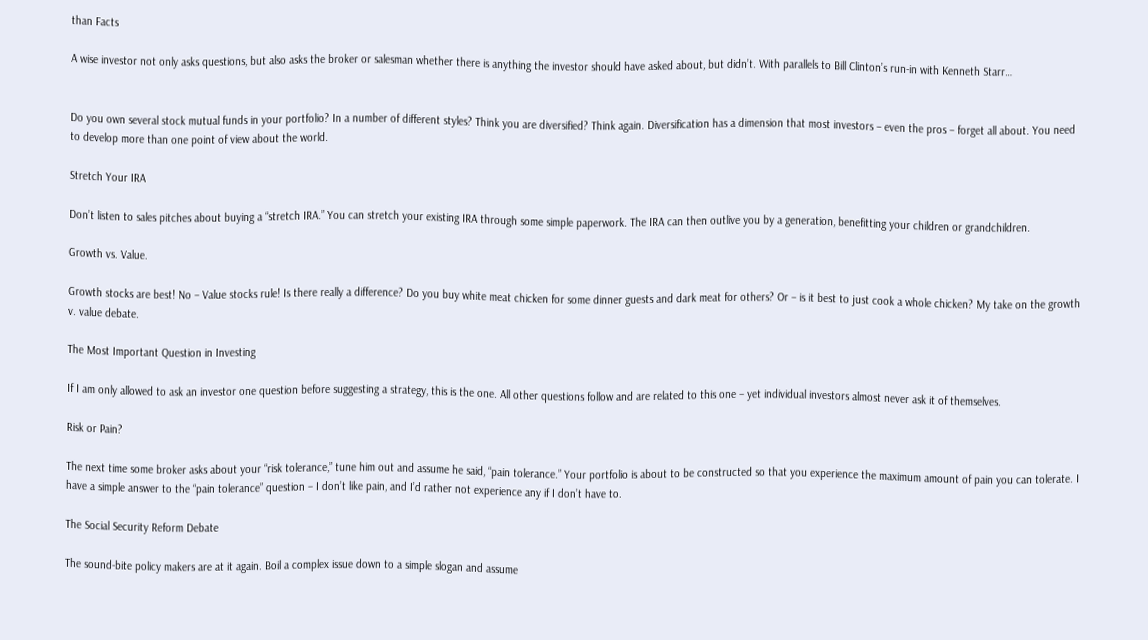than Facts

A wise investor not only asks questions, but also asks the broker or salesman whether there is anything the investor should have asked about, but didn’t. With parallels to Bill Clinton’s run-in with Kenneth Starr…


Do you own several stock mutual funds in your portfolio? In a number of different styles? Think you are diversified? Think again. Diversification has a dimension that most investors – even the pros – forget all about. You need to develop more than one point of view about the world.

Stretch Your IRA

Don’t listen to sales pitches about buying a “stretch IRA.” You can stretch your existing IRA through some simple paperwork. The IRA can then outlive you by a generation, benefitting your children or grandchildren.

Growth vs. Value.

Growth stocks are best! No – Value stocks rule! Is there really a difference? Do you buy white meat chicken for some dinner guests and dark meat for others? Or – is it best to just cook a whole chicken? My take on the growth v. value debate.

The Most Important Question in Investing

If I am only allowed to ask an investor one question before suggesting a strategy, this is the one. All other questions follow and are related to this one – yet individual investors almost never ask it of themselves.

Risk or Pain?

The next time some broker asks about your “risk tolerance,” tune him out and assume he said, “pain tolerance.” Your portfolio is about to be constructed so that you experience the maximum amount of pain you can tolerate. I have a simple answer to the “pain tolerance” question – I don’t like pain, and I’d rather not experience any if I don’t have to.

The Social Security Reform Debate

The sound-bite policy makers are at it again. Boil a complex issue down to a simple slogan and assume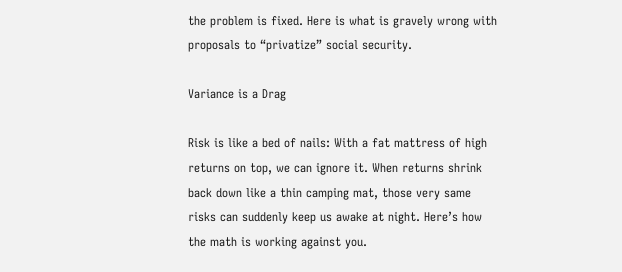the problem is fixed. Here is what is gravely wrong with proposals to “privatize” social security.

Variance is a Drag

Risk is like a bed of nails: With a fat mattress of high returns on top, we can ignore it. When returns shrink back down like a thin camping mat, those very same risks can suddenly keep us awake at night. Here’s how the math is working against you.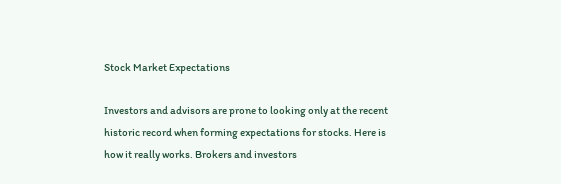Stock Market Expectations

Investors and advisors are prone to looking only at the recent historic record when forming expectations for stocks. Here is how it really works. Brokers and investors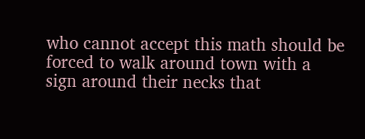who cannot accept this math should be forced to walk around town with a sign around their necks that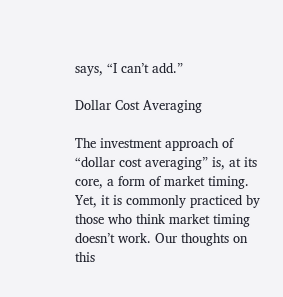says, “I can’t add.”

Dollar Cost Averaging

The investment approach of “dollar cost averaging” is, at its core, a form of market timing. Yet, it is commonly practiced by those who think market timing doesn’t work. Our thoughts on this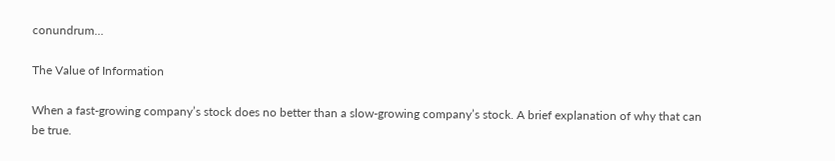conundrum…

The Value of Information

When a fast-growing company’s stock does no better than a slow-growing company’s stock. A brief explanation of why that can be true.